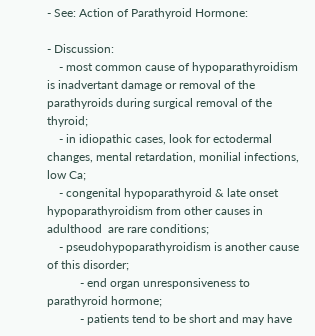- See: Action of Parathyroid Hormone:

- Discussion:
    - most common cause of hypoparathyroidism is inadvertant damage or removal of the parathyroids during surgical removal of the thyroid;
    - in idiopathic cases, look for ectodermal changes, mental retardation, monilial infections, low Ca;
    - congenital hypoparathyroid & late onset hypoparathyroidism from other causes in adulthood  are rare conditions;
    - pseudohypoparathyroidism is another cause of this disorder;
           - end organ unresponsiveness to parathyroid hormone;
           - patients tend to be short and may have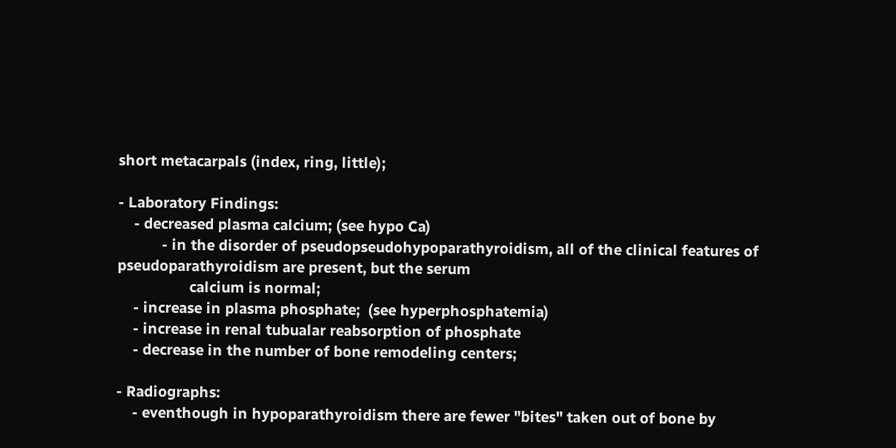short metacarpals (index, ring, little);

- Laboratory Findings:
    - decreased plasma calcium; (see hypo Ca)
           - in the disorder of pseudopseudohypoparathyroidism, all of the clinical features of pseudoparathyroidism are present, but the serum
                  calcium is normal;
    - increase in plasma phosphate;  (see hyperphosphatemia)
    - increase in renal tubualar reabsorption of phosphate
    - decrease in the number of bone remodeling centers;

- Radiographs:
    - eventhough in hypoparathyroidism there are fewer "bites" taken out of bone by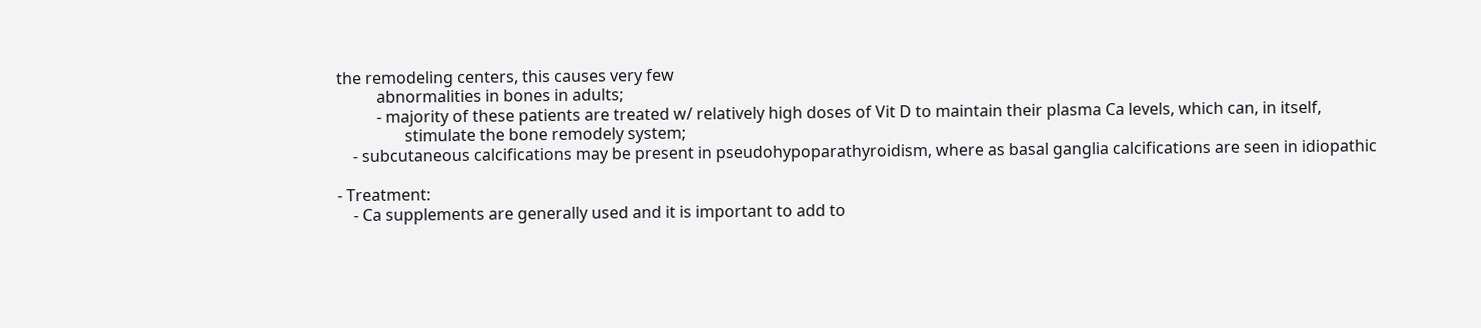the remodeling centers, this causes very few
          abnormalities in bones in adults;
          - majority of these patients are treated w/ relatively high doses of Vit D to maintain their plasma Ca levels, which can, in itself,
                 stimulate the bone remodely system;
    - subcutaneous calcifications may be present in pseudohypoparathyroidism, where as basal ganglia calcifications are seen in idiopathic

- Treatment:
    - Ca supplements are generally used and it is important to add to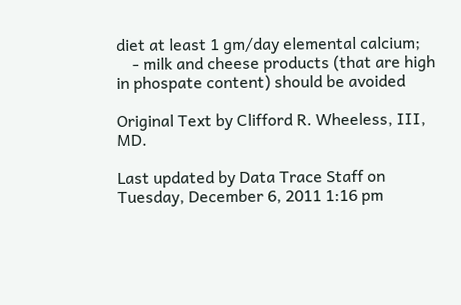diet at least 1 gm/day elemental calcium;
    - milk and cheese products (that are high in phospate content) should be avoided

Original Text by Clifford R. Wheeless, III, MD.

Last updated by Data Trace Staff on Tuesday, December 6, 2011 1:16 pm